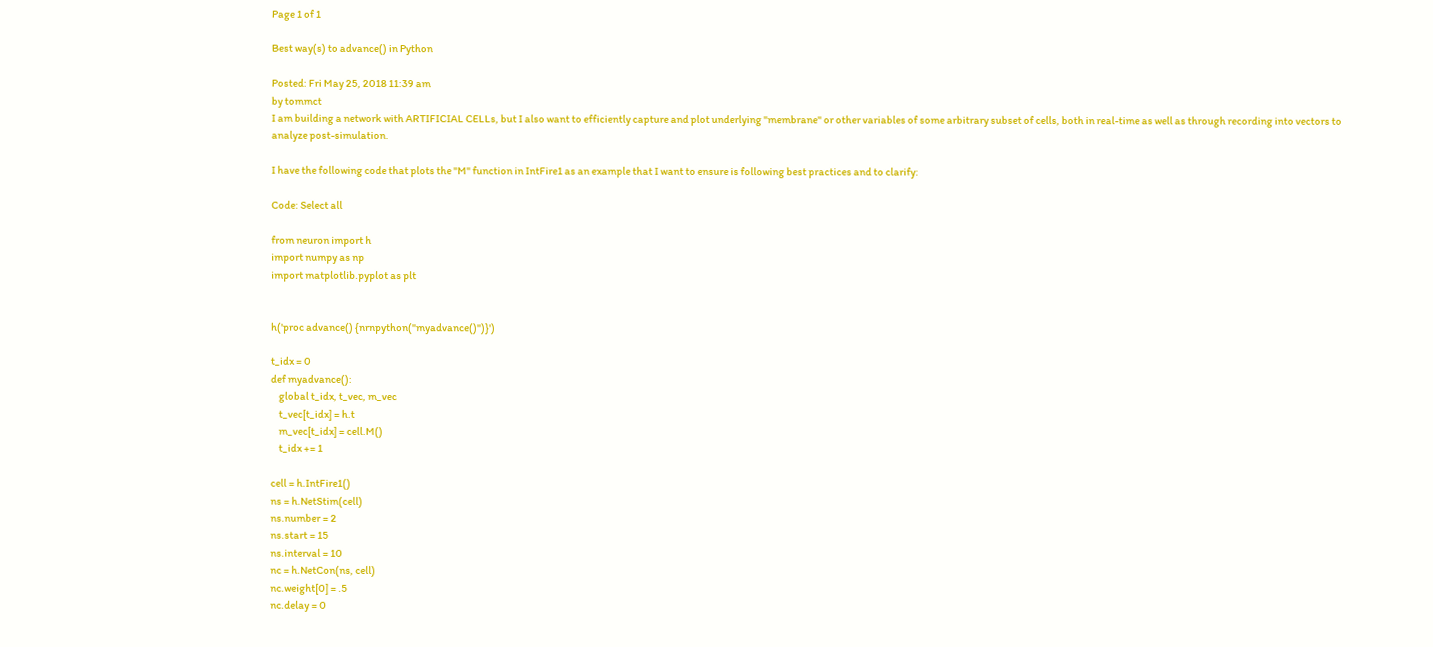Page 1 of 1

Best way(s) to advance() in Python

Posted: Fri May 25, 2018 11:39 am
by tommct
I am building a network with ARTIFICIAL CELLs, but I also want to efficiently capture and plot underlying "membrane" or other variables of some arbitrary subset of cells, both in real-time as well as through recording into vectors to analyze post-simulation.

I have the following code that plots the "M" function in IntFire1 as an example that I want to ensure is following best practices and to clarify:

Code: Select all

from neuron import h
import numpy as np
import matplotlib.pyplot as plt


h('proc advance() {nrnpython("myadvance()")}')

t_idx = 0
def myadvance():
    global t_idx, t_vec, m_vec
    t_vec[t_idx] = h.t
    m_vec[t_idx] = cell.M()
    t_idx += 1

cell = h.IntFire1()
ns = h.NetStim(cell)
ns.number = 2
ns.start = 15
ns.interval = 10
nc = h.NetCon(ns, cell)
nc.weight[0] = .5
nc.delay = 0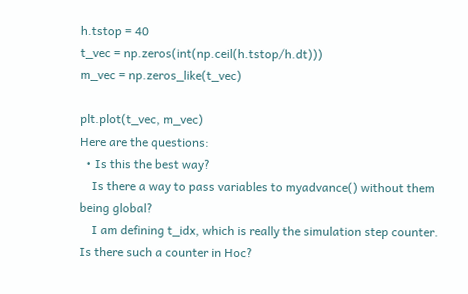h.tstop = 40
t_vec = np.zeros(int(np.ceil(h.tstop/h.dt)))
m_vec = np.zeros_like(t_vec)

plt.plot(t_vec, m_vec)
Here are the questions:
  • Is this the best way?
    Is there a way to pass variables to myadvance() without them being global?
    I am defining t_idx, which is really the simulation step counter. Is there such a counter in Hoc?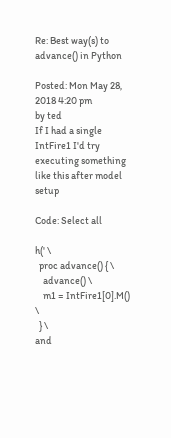Re: Best way(s) to advance() in Python

Posted: Mon May 28, 2018 4:20 pm
by ted
If I had a single IntFire1 I'd try executing something like this after model setup

Code: Select all

h(' \
  proc advance() { \
    advance() \
    m1 = IntFire1[0].M() \
  } \
and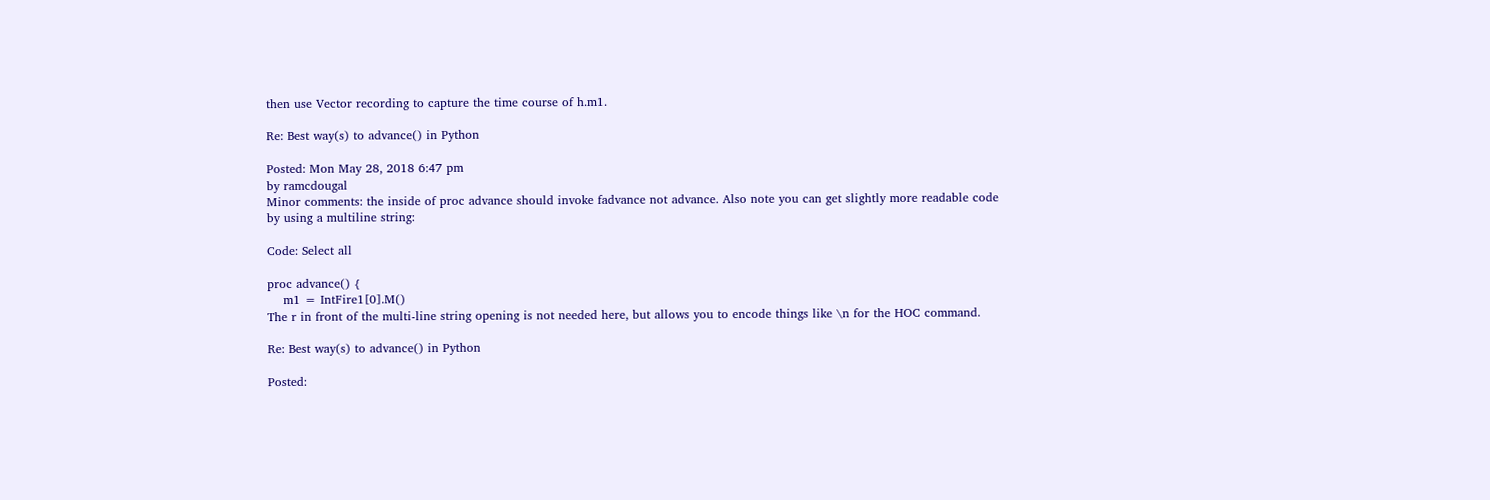then use Vector recording to capture the time course of h.m1.

Re: Best way(s) to advance() in Python

Posted: Mon May 28, 2018 6:47 pm
by ramcdougal
Minor comments: the inside of proc advance should invoke fadvance not advance. Also note you can get slightly more readable code by using a multiline string:

Code: Select all

proc advance() {
    m1 = IntFire1[0].M()
The r in front of the multi-line string opening is not needed here, but allows you to encode things like \n for the HOC command.

Re: Best way(s) to advance() in Python

Posted: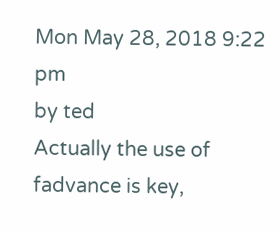Mon May 28, 2018 9:22 pm
by ted
Actually the use of fadvance is key,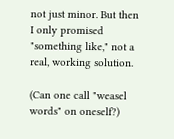not just minor. But then I only promised "something like," not a real, working solution.

(Can one call "weasel words" on oneself?)